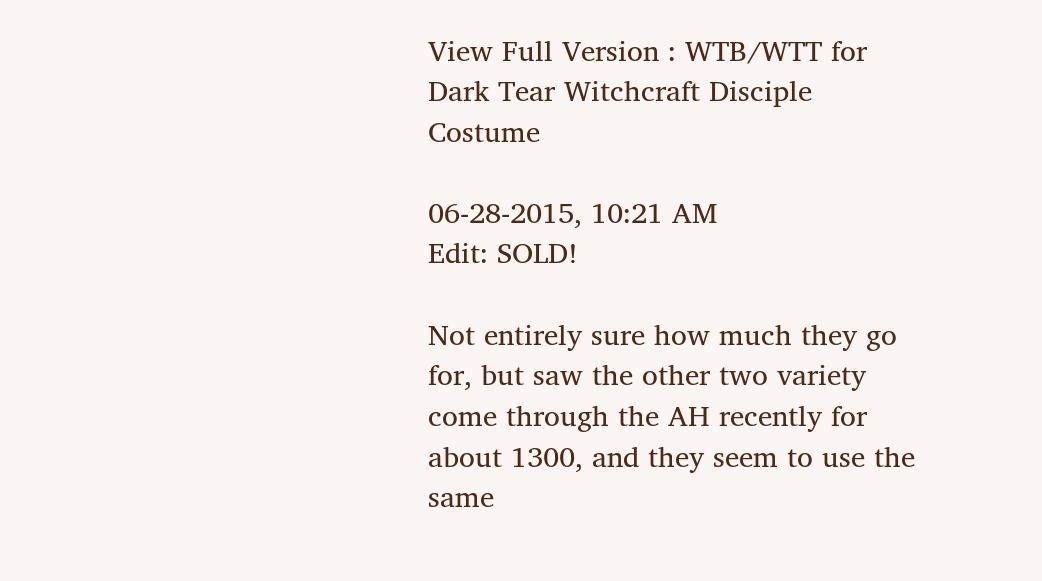View Full Version : WTB/WTT for Dark Tear Witchcraft Disciple Costume

06-28-2015, 10:21 AM
Edit: SOLD!

Not entirely sure how much they go for, but saw the other two variety come through the AH recently for about 1300, and they seem to use the same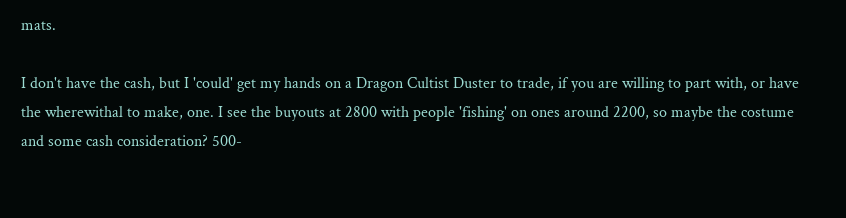mats.

I don't have the cash, but I 'could' get my hands on a Dragon Cultist Duster to trade, if you are willing to part with, or have the wherewithal to make, one. I see the buyouts at 2800 with people 'fishing' on ones around 2200, so maybe the costume and some cash consideration? 500-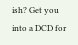ish? Get you into a DCD for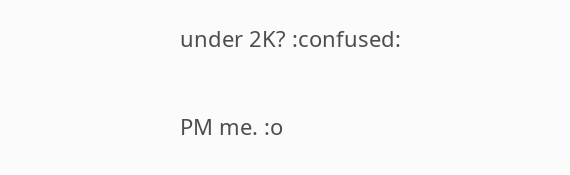under 2K? :confused:

PM me. :o